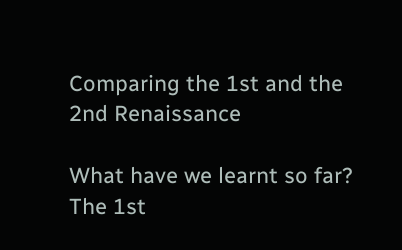Comparing the 1st and the 2nd Renaissance

What have we learnt so far? The 1st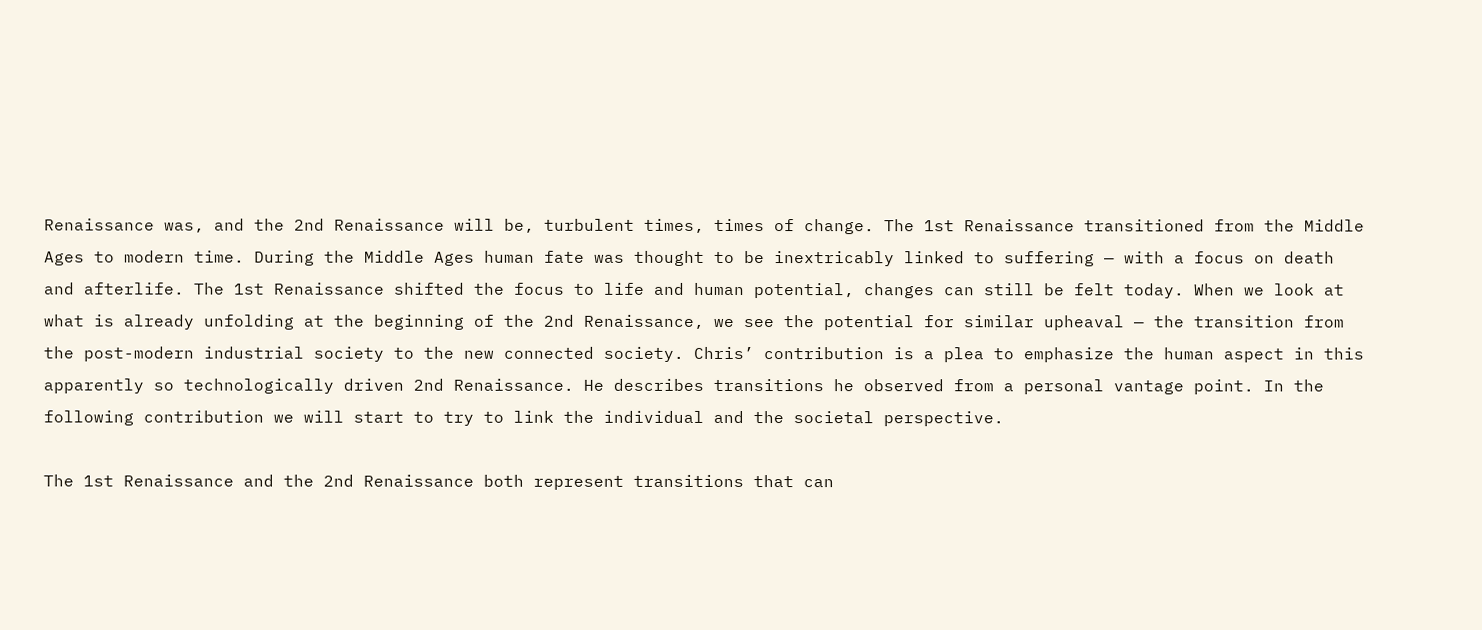Renaissance was, and the 2nd Renaissance will be, turbulent times, times of change. The 1st Renaissance transitioned from the Middle Ages to modern time. During the Middle Ages human fate was thought to be inextricably linked to suffering — with a focus on death and afterlife. The 1st Renaissance shifted the focus to life and human potential, changes can still be felt today. When we look at what is already unfolding at the beginning of the 2nd Renaissance, we see the potential for similar upheaval — the transition from the post-modern industrial society to the new connected society. Chris’ contribution is a plea to emphasize the human aspect in this apparently so technologically driven 2nd Renaissance. He describes transitions he observed from a personal vantage point. In the following contribution we will start to try to link the individual and the societal perspective.

The 1st Renaissance and the 2nd Renaissance both represent transitions that can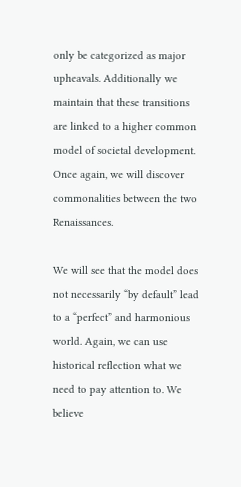only be categorized as major upheavals. Additionally we maintain that these transitions are linked to a higher common model of societal development. Once again, we will discover commonalities between the two Renaissances.

We will see that the model does not necessarily “by default” lead to a “perfect” and harmonious world. Again, we can use historical reflection what we need to pay attention to. We believe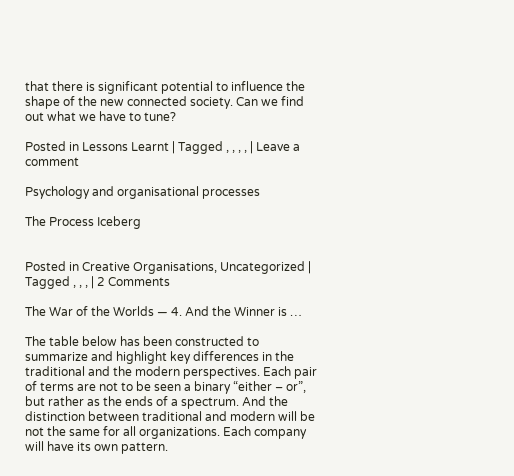that there is significant potential to influence the shape of the new connected society. Can we find out what we have to tune?

Posted in Lessons Learnt | Tagged , , , , | Leave a comment

Psychology and organisational processes

The Process Iceberg


Posted in Creative Organisations, Uncategorized | Tagged , , , | 2 Comments

The War of the Worlds — 4. And the Winner is …

The table below has been constructed to summarize and highlight key differences in the traditional and the modern perspectives. Each pair of terms are not to be seen a binary “either – or”, but rather as the ends of a spectrum. And the distinction between traditional and modern will be not the same for all organizations. Each company will have its own pattern.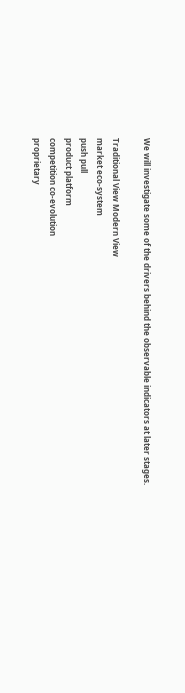We will investigate some of the drivers behind the observable indicators at later stages.

Traditional View Modern View
market eco-system
push pull
product platform
competition co-evolution
proprietary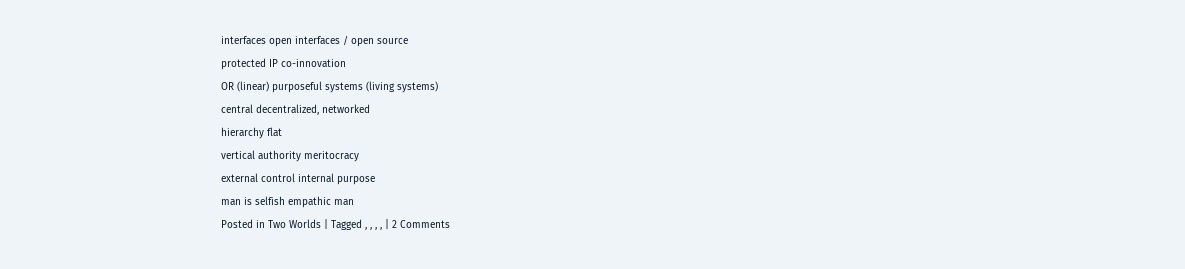interfaces open interfaces / open source
protected IP co-innovation
OR (linear) purposeful systems (living systems)
central decentralized, networked
hierarchy flat
vertical authority meritocracy
external control internal purpose
man is selfish empathic man
Posted in Two Worlds | Tagged , , , , | 2 Comments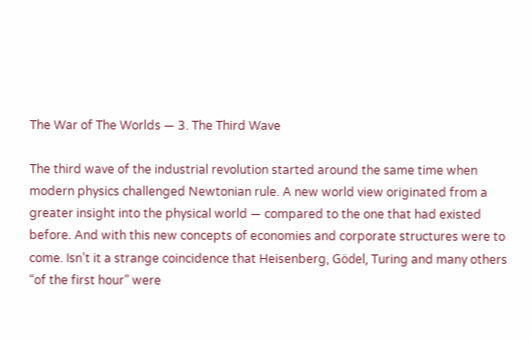The War of The Worlds — 3. The Third Wave

The third wave of the industrial revolution started around the same time when modern physics challenged Newtonian rule. A new world view originated from a greater insight into the physical world — compared to the one that had existed before. And with this new concepts of economies and corporate structures were to come. Isn’t it a strange coincidence that Heisenberg, Gödel, Turing and many others “of the first hour” were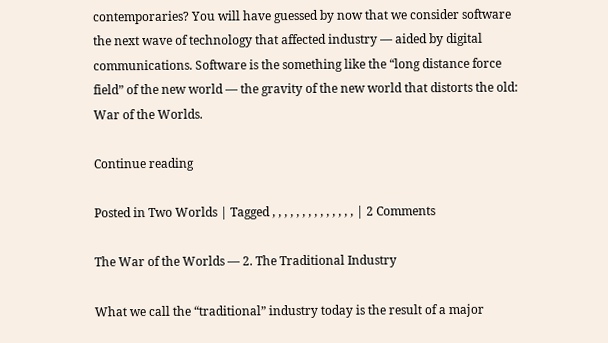contemporaries? You will have guessed by now that we consider software the next wave of technology that affected industry — aided by digital communications. Software is the something like the “long distance force field” of the new world — the gravity of the new world that distorts the old: War of the Worlds.

Continue reading

Posted in Two Worlds | Tagged , , , , , , , , , , , , , , | 2 Comments

The War of the Worlds — 2. The Traditional Industry

What we call the “traditional” industry today is the result of a major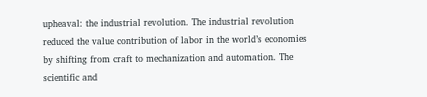upheaval: the industrial revolution. The industrial revolution reduced the value contribution of labor in the world’s economies by shifting from craft to mechanization and automation. The scientific and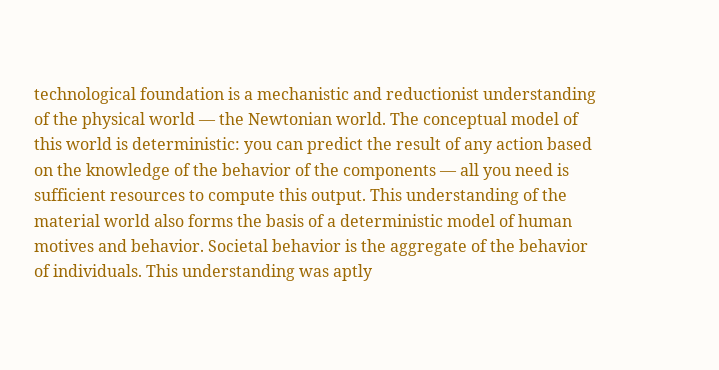technological foundation is a mechanistic and reductionist understanding of the physical world — the Newtonian world. The conceptual model of this world is deterministic: you can predict the result of any action based on the knowledge of the behavior of the components — all you need is sufficient resources to compute this output. This understanding of the material world also forms the basis of a deterministic model of human motives and behavior. Societal behavior is the aggregate of the behavior of individuals. This understanding was aptly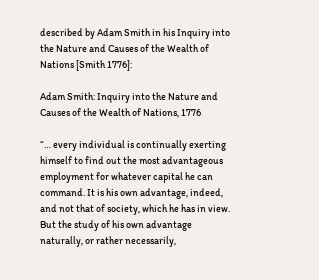described by Adam Smith in his Inquiry into the Nature and Causes of the Wealth of Nations [Smith 1776]:

Adam Smith: Inquiry into the Nature and Causes of the Wealth of Nations, 1776

“… every individual is continually exerting himself to find out the most advantageous employment for whatever capital he can command. It is his own advantage, indeed, and not that of society, which he has in view. But the study of his own advantage naturally, or rather necessarily,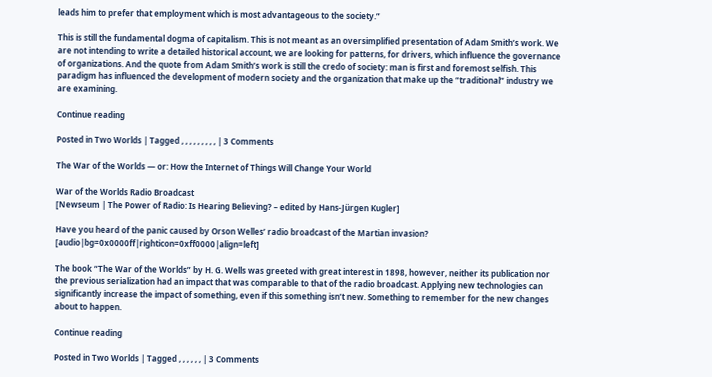leads him to prefer that employment which is most advantageous to the society.”

This is still the fundamental dogma of capitalism. This is not meant as an oversimplified presentation of Adam Smith’s work. We are not intending to write a detailed historical account, we are looking for patterns, for drivers, which influence the governance of organizations. And the quote from Adam Smith’s work is still the credo of society: man is first and foremost selfish. This paradigm has influenced the development of modern society and the organization that make up the “traditional” industry we are examining.

Continue reading

Posted in Two Worlds | Tagged , , , , , , , , , | 3 Comments

The War of the Worlds — or: How the Internet of Things Will Change Your World

War of the Worlds Radio Broadcast
[Newseum | The Power of Radio: Is Hearing Believing? – edited by Hans-Jürgen Kugler]

Have you heard of the panic caused by Orson Welles’ radio broadcast of the Martian invasion? [audio|bg=0x0000ff|righticon=0xff0000|align=left]

The book “The War of the Worlds” by H. G. Wells was greeted with great interest in 1898, however, neither its publication nor the previous serialization had an impact that was comparable to that of the radio broadcast. Applying new technologies can significantly increase the impact of something, even if this something isn’t new. Something to remember for the new changes about to happen.

Continue reading

Posted in Two Worlds | Tagged , , , , , , | 3 Comments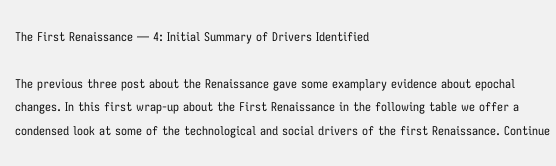The First Renaissance — 4: Initial Summary of Drivers Identified

The previous three post about the Renaissance gave some examplary evidence about epochal changes. In this first wrap-up about the First Renaissance in the following table we offer a condensed look at some of the technological and social drivers of the first Renaissance. Continue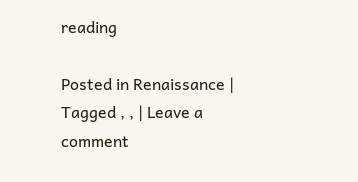reading

Posted in Renaissance | Tagged , , | Leave a comment